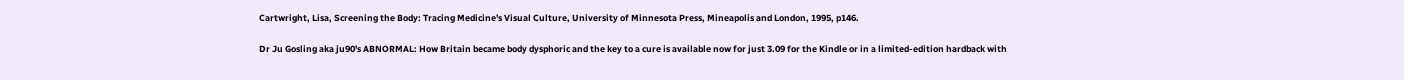Cartwright, Lisa, Screening the Body: Tracing Medicine's Visual Culture, University of Minnesota Press, Mineapolis and London, 1995, p146.

Dr Ju Gosling aka ju90's ABNORMAL: How Britain became body dysphoric and the key to a cure is available now for just 3.09 for the Kindle or in a limited-edition hardback with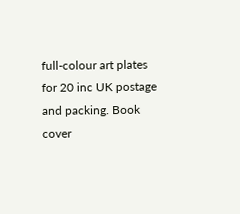full-colour art plates for 20 inc UK postage and packing. Book cover